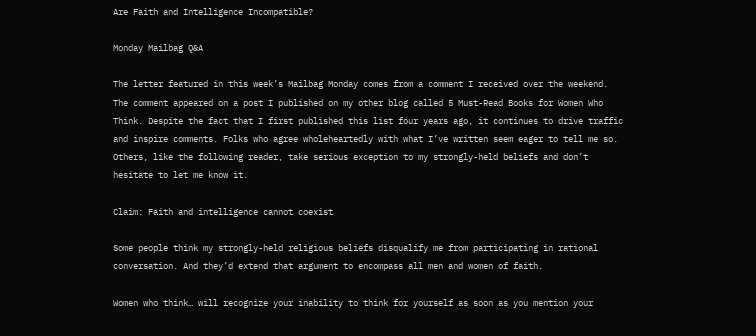Are Faith and Intelligence Incompatible?

Monday Mailbag Q&A

The letter featured in this week’s Mailbag Monday comes from a comment I received over the weekend. The comment appeared on a post I published on my other blog called 5 Must-Read Books for Women Who Think. Despite the fact that I first published this list four years ago, it continues to drive traffic and inspire comments. Folks who agree wholeheartedly with what I’ve written seem eager to tell me so. Others, like the following reader, take serious exception to my strongly-held beliefs and don’t hesitate to let me know it.

Claim: Faith and intelligence cannot coexist

Some people think my strongly-held religious beliefs disqualify me from participating in rational conversation. And they’d extend that argument to encompass all men and women of faith.

Women who think… will recognize your inability to think for yourself as soon as you mention your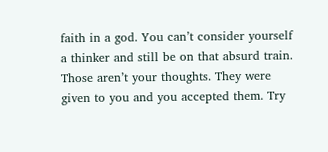faith in a god. You can’t consider yourself a thinker and still be on that absurd train. Those aren’t your thoughts. They were given to you and you accepted them. Try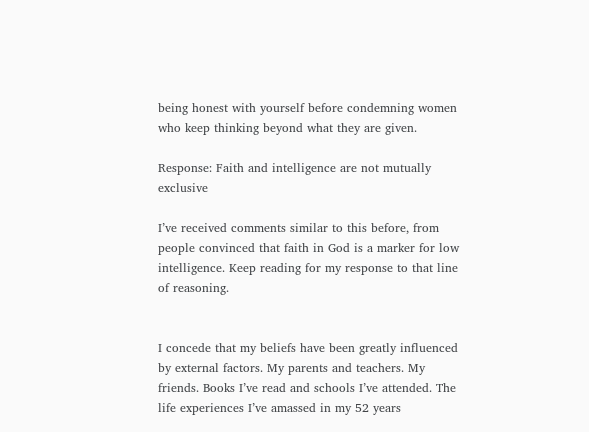being honest with yourself before condemning women who keep thinking beyond what they are given.

Response: Faith and intelligence are not mutually exclusive

I’ve received comments similar to this before, from people convinced that faith in God is a marker for low intelligence. Keep reading for my response to that line of reasoning.


I concede that my beliefs have been greatly influenced by external factors. My parents and teachers. My friends. Books I’ve read and schools I’ve attended. The life experiences I’ve amassed in my 52 years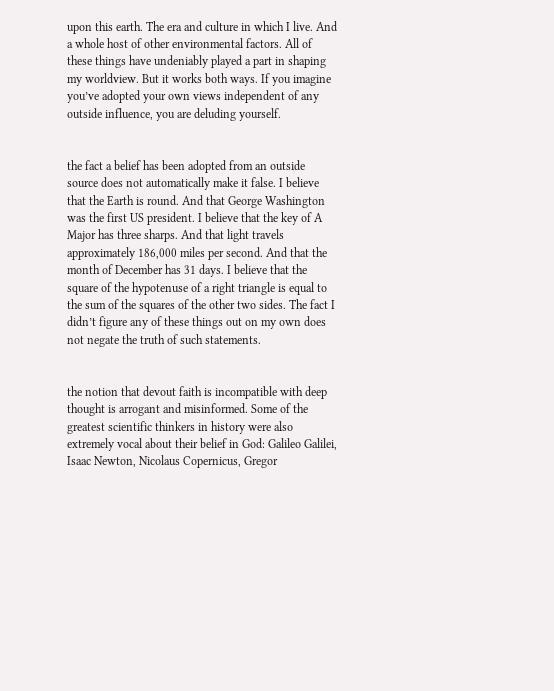upon this earth. The era and culture in which I live. And a whole host of other environmental factors. All of these things have undeniably played a part in shaping my worldview. But it works both ways. If you imagine you’ve adopted your own views independent of any outside influence, you are deluding yourself.


the fact a belief has been adopted from an outside source does not automatically make it false. I believe that the Earth is round. And that George Washington was the first US president. I believe that the key of A Major has three sharps. And that light travels approximately 186,000 miles per second. And that the month of December has 31 days. I believe that the square of the hypotenuse of a right triangle is equal to the sum of the squares of the other two sides. The fact I didn’t figure any of these things out on my own does not negate the truth of such statements.


the notion that devout faith is incompatible with deep thought is arrogant and misinformed. Some of the greatest scientific thinkers in history were also extremely vocal about their belief in God: Galileo Galilei, Isaac Newton, Nicolaus Copernicus, Gregor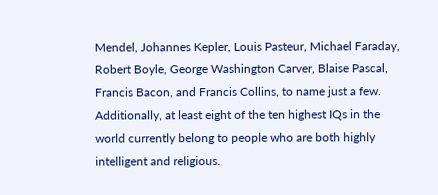Mendel, Johannes Kepler, Louis Pasteur, Michael Faraday, Robert Boyle, George Washington Carver, Blaise Pascal, Francis Bacon, and Francis Collins, to name just a few. Additionally, at least eight of the ten highest IQs in the world currently belong to people who are both highly intelligent and religious.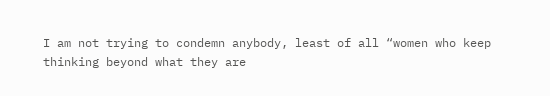I am not trying to condemn anybody, least of all “women who keep thinking beyond what they are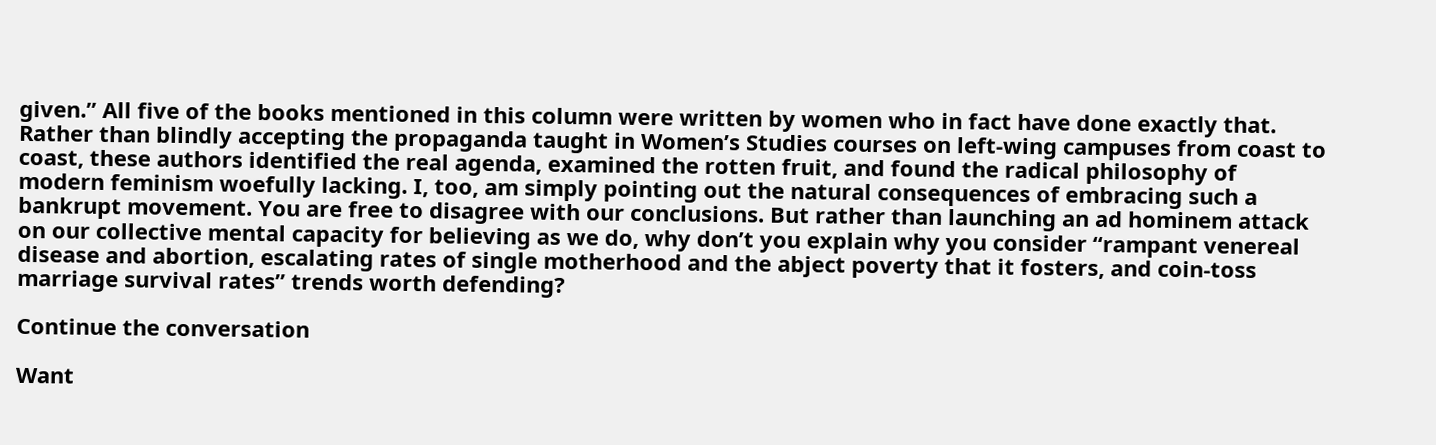given.” All five of the books mentioned in this column were written by women who in fact have done exactly that. Rather than blindly accepting the propaganda taught in Women’s Studies courses on left-wing campuses from coast to coast, these authors identified the real agenda, examined the rotten fruit, and found the radical philosophy of modern feminism woefully lacking. I, too, am simply pointing out the natural consequences of embracing such a bankrupt movement. You are free to disagree with our conclusions. But rather than launching an ad hominem attack on our collective mental capacity for believing as we do, why don’t you explain why you consider “rampant venereal disease and abortion, escalating rates of single motherhood and the abject poverty that it fosters, and coin-toss marriage survival rates” trends worth defending?

Continue the conversation

Want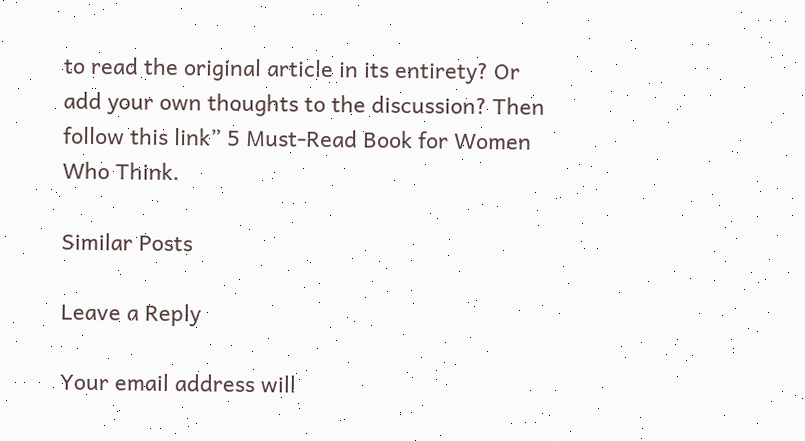to read the original article in its entirety? Or add your own thoughts to the discussion? Then follow this link” 5 Must-Read Book for Women Who Think.

Similar Posts

Leave a Reply

Your email address will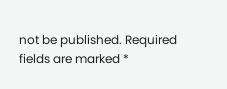not be published. Required fields are marked *